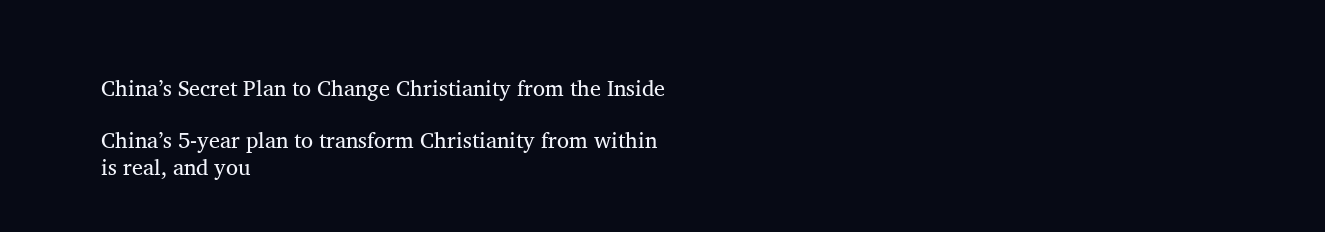China’s Secret Plan to Change Christianity from the Inside

China’s 5-year plan to transform Christianity from within is real, and you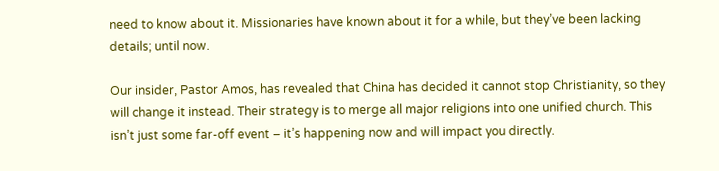need to know about it. Missionaries have known about it for a while, but they’ve been lacking details; until now.

Our insider, Pastor Amos, has revealed that China has decided it cannot stop Christianity, so they will change it instead. Their strategy is to merge all major religions into one unified church. This isn’t just some far-off event – it’s happening now and will impact you directly.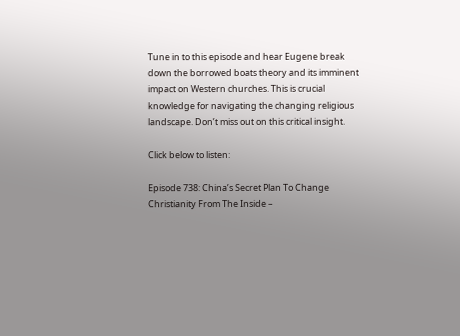Tune in to this episode and hear Eugene break down the borrowed boats theory and its imminent impact on Western churches. This is crucial knowledge for navigating the changing religious landscape. Don’t miss out on this critical insight.

Click below to listen:

Episode 738: China’s Secret Plan To Change Christianity From The Inside –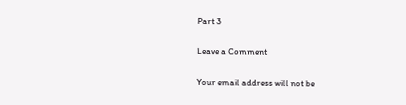Part 3

Leave a Comment

Your email address will not be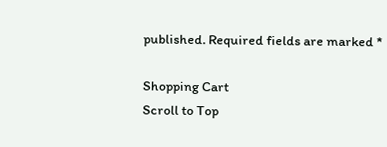published. Required fields are marked *

Shopping Cart
Scroll to Top